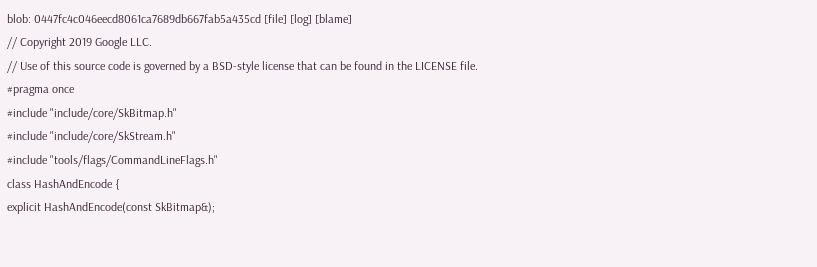blob: 0447fc4c046eecd8061ca7689db667fab5a435cd [file] [log] [blame]
// Copyright 2019 Google LLC.
// Use of this source code is governed by a BSD-style license that can be found in the LICENSE file.
#pragma once
#include "include/core/SkBitmap.h"
#include "include/core/SkStream.h"
#include "tools/flags/CommandLineFlags.h"
class HashAndEncode {
explicit HashAndEncode(const SkBitmap&);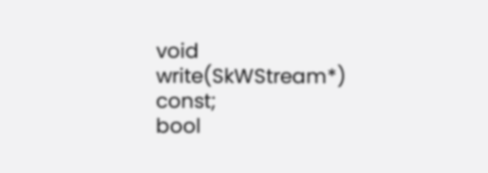void write(SkWStream*) const;
bool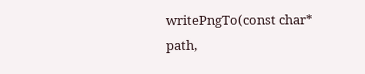writePngTo(const char* path,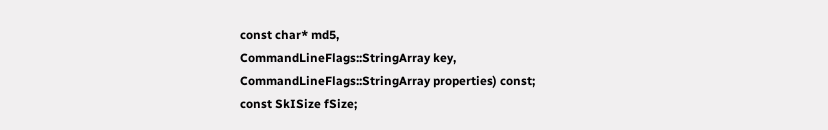const char* md5,
CommandLineFlags::StringArray key,
CommandLineFlags::StringArray properties) const;
const SkISize fSize;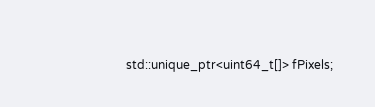std::unique_ptr<uint64_t[]> fPixels;